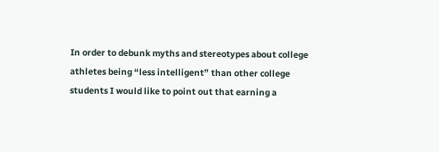In order to debunk myths and stereotypes about college athletes being “less intelligent” than other college students I would like to point out that earning a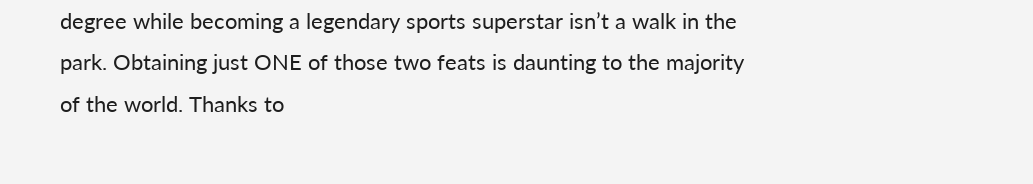degree while becoming a legendary sports superstar isn’t a walk in the park. Obtaining just ONE of those two feats is daunting to the majority of the world. Thanks to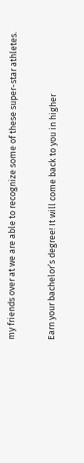my friends over at we are able to recognize some of these super-star athletes.

Earn your bachelor’s degree! It will come back to you in higher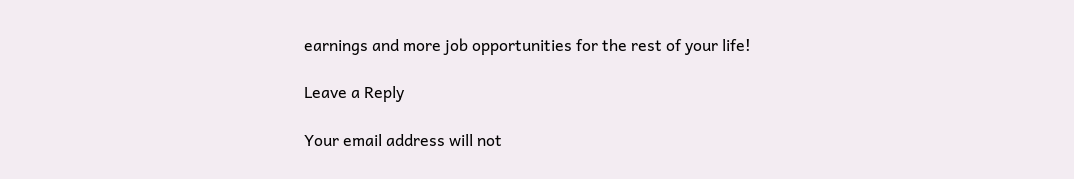earnings and more job opportunities for the rest of your life!

Leave a Reply

Your email address will not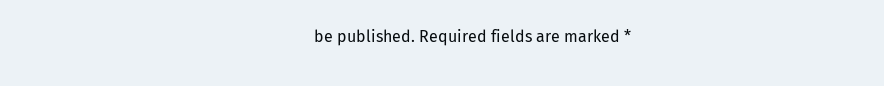be published. Required fields are marked *